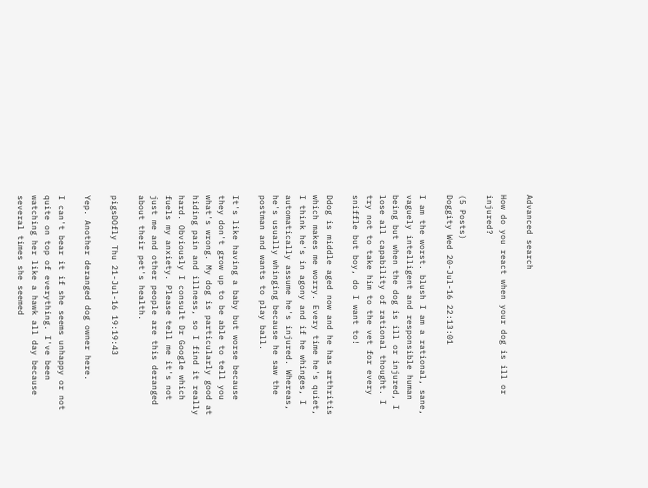Advanced search

How do you react when your dog is ill or injured?

(5 Posts)
Doggity Wed 20-Jul-16 22:13:01

I am the worst. blush I am a rational, sane, vaguely intelligent and responsible human being but when the dog is ill or injured, I lose all capability of rational thought. I try not to take him to the vet for every sniffle but boy, do I want to!

Ddog is middle aged now and he has arthritis which makes me worry. Every time he's quiet, I think he's in agony and if he whinges, I automatically assume he's injured. Whereas, he's usually whinging because he saw the postman and wants to play ball.

It's like having a baby but worse because they don't grow up to be able to tell you what's wrong. My dog is particularly good at hiding pain and illness, so I find it really hard. Obviously I consult Dr Google which fuels my anxiety. Please tell me it's not just me and other people are this deranged about their pet's health.

pigsDOfly Thu 21-Jul-16 19:19:43

Yep. Another deranged dog owner here.

I can't bear it if she seems unhappy or not quite on top of everything. I've been watching her like a hawk all day because several times she seemed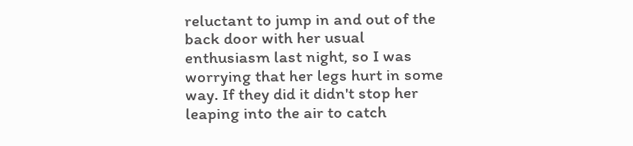reluctant to jump in and out of the back door with her usual enthusiasm last night, so I was worrying that her legs hurt in some way. If they did it didn't stop her leaping into the air to catch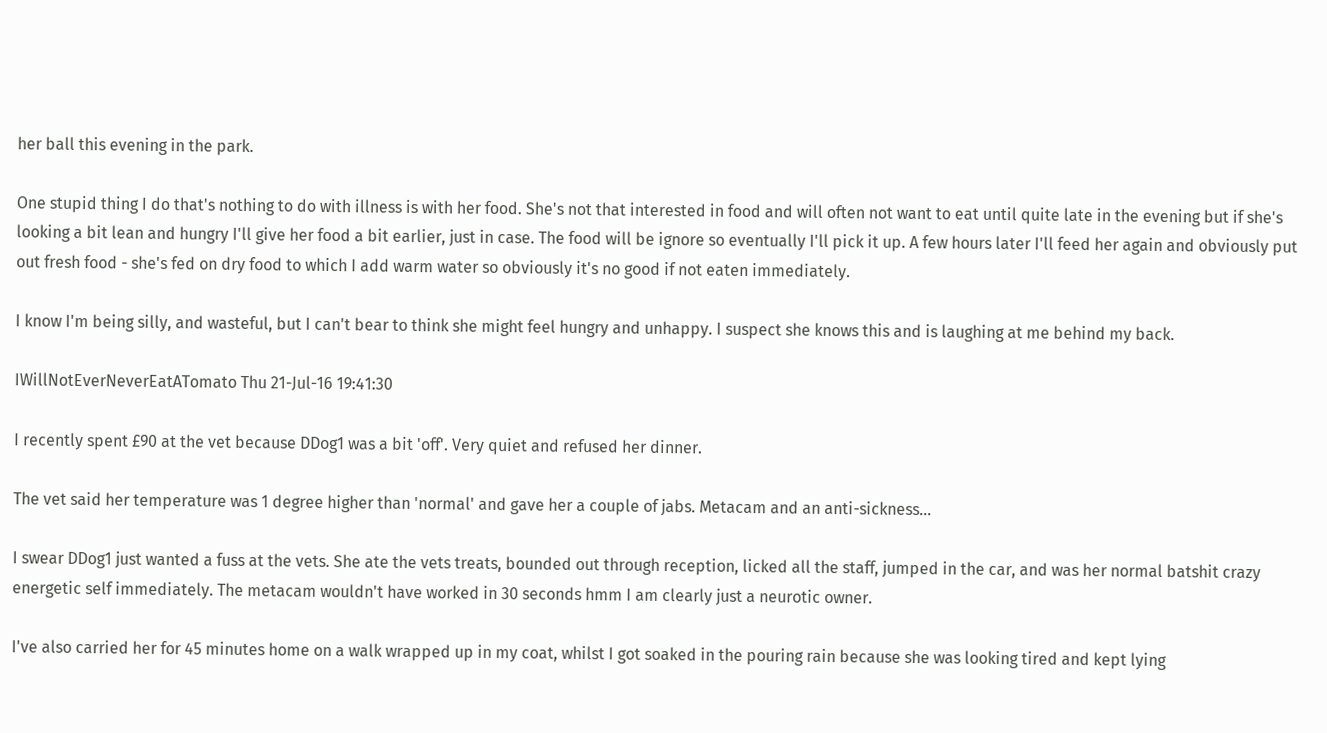her ball this evening in the park.

One stupid thing I do that's nothing to do with illness is with her food. She's not that interested in food and will often not want to eat until quite late in the evening but if she's looking a bit lean and hungry I'll give her food a bit earlier, just in case. The food will be ignore so eventually I'll pick it up. A few hours later I'll feed her again and obviously put out fresh food - she's fed on dry food to which I add warm water so obviously it's no good if not eaten immediately.

I know I'm being silly, and wasteful, but I can't bear to think she might feel hungry and unhappy. I suspect she knows this and is laughing at me behind my back.

IWillNotEverNeverEatATomato Thu 21-Jul-16 19:41:30

I recently spent £90 at the vet because DDog1 was a bit 'off'. Very quiet and refused her dinner.

The vet said her temperature was 1 degree higher than 'normal' and gave her a couple of jabs. Metacam and an anti-sickness...

I swear DDog1 just wanted a fuss at the vets. She ate the vets treats, bounded out through reception, licked all the staff, jumped in the car, and was her normal batshit crazy energetic self immediately. The metacam wouldn't have worked in 30 seconds hmm I am clearly just a neurotic owner.

I've also carried her for 45 minutes home on a walk wrapped up in my coat, whilst I got soaked in the pouring rain because she was looking tired and kept lying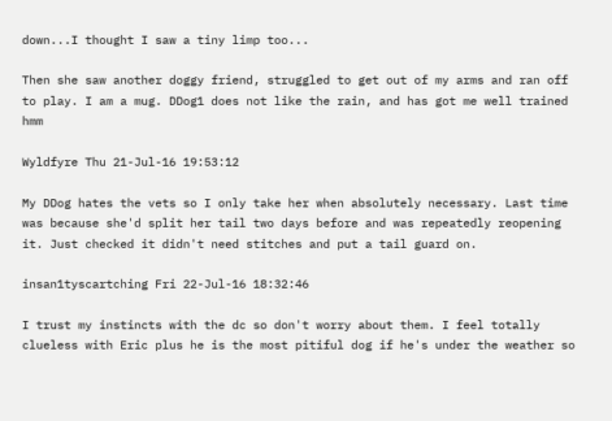down...I thought I saw a tiny limp too...

Then she saw another doggy friend, struggled to get out of my arms and ran off to play. I am a mug. DDog1 does not like the rain, and has got me well trained hmm

Wyldfyre Thu 21-Jul-16 19:53:12

My DDog hates the vets so I only take her when absolutely necessary. Last time was because she'd split her tail two days before and was repeatedly reopening it. Just checked it didn't need stitches and put a tail guard on.

insan1tyscartching Fri 22-Jul-16 18:32:46

I trust my instincts with the dc so don't worry about them. I feel totally clueless with Eric plus he is the most pitiful dog if he's under the weather so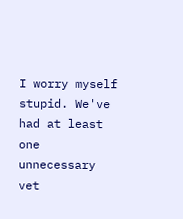I worry myself stupid. We've had at least one unnecessary vet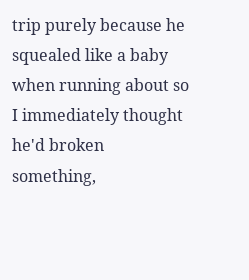trip purely because he squealed like a baby when running about so I immediately thought he'd broken something,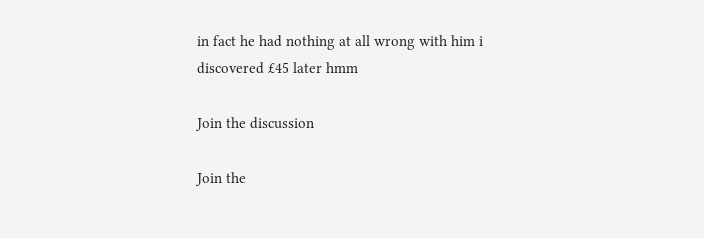in fact he had nothing at all wrong with him i discovered £45 later hmm

Join the discussion

Join the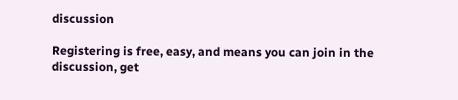discussion

Registering is free, easy, and means you can join in the discussion, get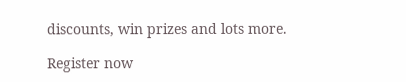discounts, win prizes and lots more.

Register now